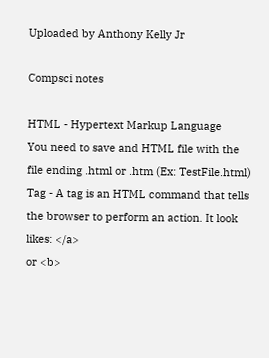Uploaded by Anthony Kelly Jr

Compsci notes

HTML - Hypertext Markup Language
You need to save and HTML file with the file ending .html or .htm (Ex: TestFile.html)
Tag - A tag is an HTML command that tells the browser to perform an action. It look likes: </a>
or <b>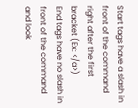Start tags have a slash in front of the command right after the first bracket (Ex: </a>)
End tags have no slash in front of the command and look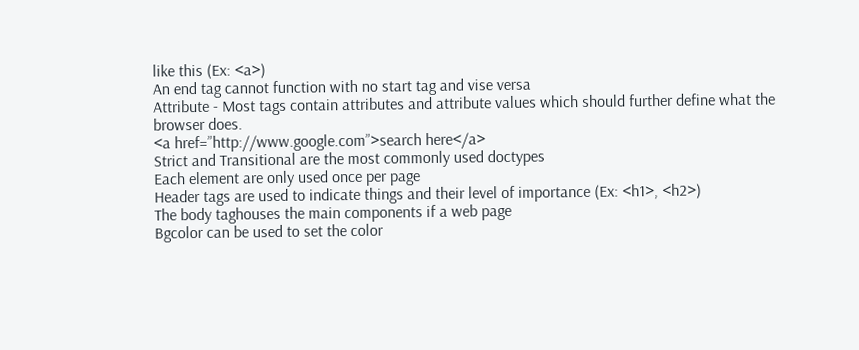like this (Ex: <a>)
An end tag cannot function with no start tag and vise versa
Attribute - Most tags contain attributes and attribute values which should further define what the
browser does.
<a href=”http://www.google.com”>search here</a>
Strict and Transitional are the most commonly used doctypes
Each element are only used once per page
Header tags are used to indicate things and their level of importance (Ex: <h1>, <h2>)
The body taghouses the main components if a web page
Bgcolor can be used to set the color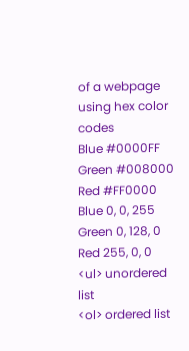of a webpage using hex color codes
Blue #0000FF
Green #008000
Red #FF0000
Blue 0, 0, 255
Green 0, 128, 0
Red 255, 0, 0
<ul> unordered list
<ol> ordered list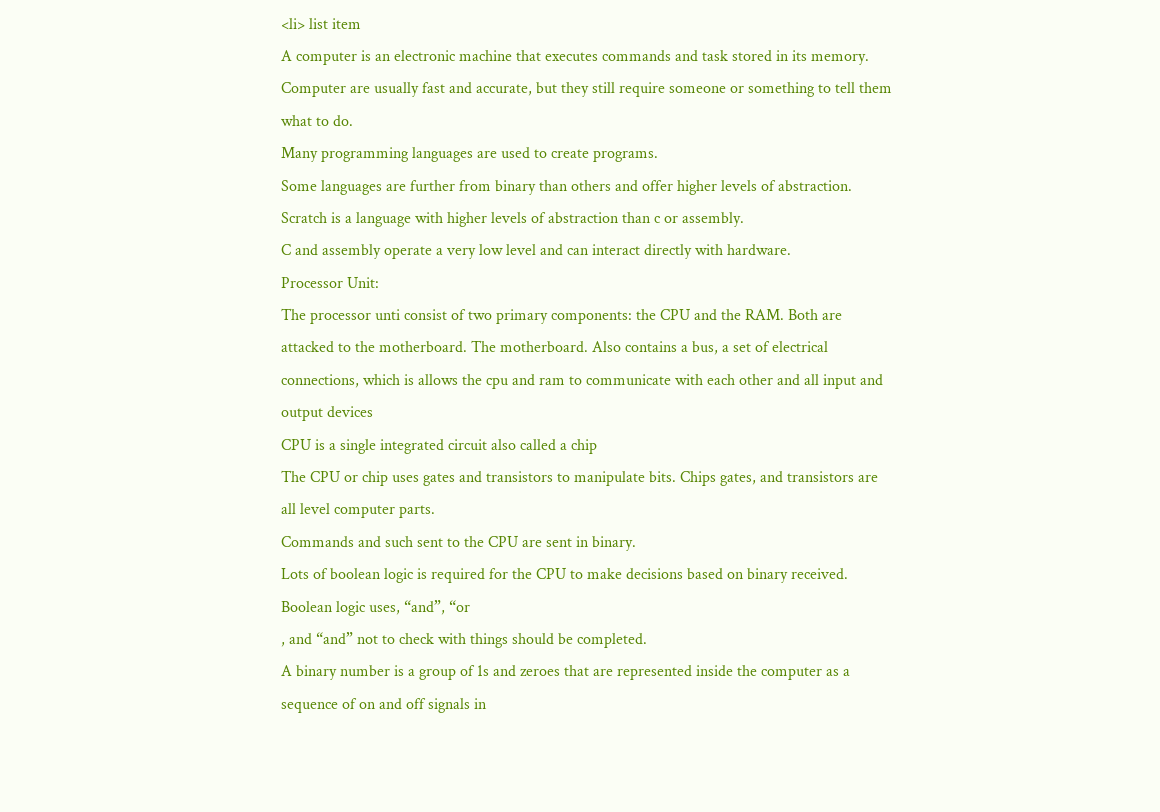<li> list item
A computer is an electronic machine that executes commands and task stored in its memory.
Computer are usually fast and accurate, but they still require someone or something to tell them
what to do.
Many programming languages are used to create programs.
Some languages are further from binary than others and offer higher levels of abstraction.
Scratch is a language with higher levels of abstraction than c or assembly.
C and assembly operate a very low level and can interact directly with hardware.
Processor Unit:
The processor unti consist of two primary components: the CPU and the RAM. Both are
attacked to the motherboard. The motherboard. Also contains a bus, a set of electrical
connections, which is allows the cpu and ram to communicate with each other and all input and
output devices
CPU is a single integrated circuit also called a chip
The CPU or chip uses gates and transistors to manipulate bits. Chips gates, and transistors are
all level computer parts.
Commands and such sent to the CPU are sent in binary.
Lots of boolean logic is required for the CPU to make decisions based on binary received.
Boolean logic uses, “and”, “or
, and “and” not to check with things should be completed.
A binary number is a group of 1s and zeroes that are represented inside the computer as a
sequence of on and off signals in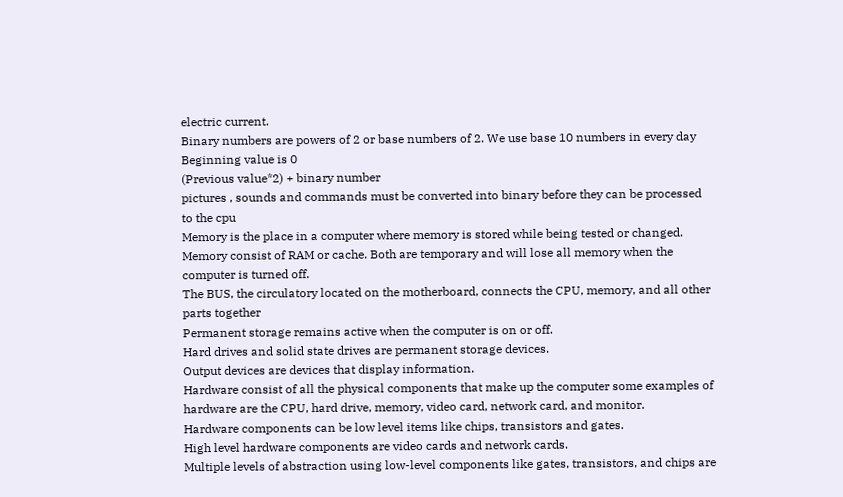electric current.
Binary numbers are powers of 2 or base numbers of 2. We use base 10 numbers in every day
Beginning value is 0
(Previous value*2) + binary number
pictures , sounds and commands must be converted into binary before they can be processed
to the cpu
Memory is the place in a computer where memory is stored while being tested or changed.
Memory consist of RAM or cache. Both are temporary and will lose all memory when the
computer is turned off.
The BUS, the circulatory located on the motherboard, connects the CPU, memory, and all other
parts together
Permanent storage remains active when the computer is on or off.
Hard drives and solid state drives are permanent storage devices.
Output devices are devices that display information.
Hardware consist of all the physical components that make up the computer some examples of
hardware are the CPU, hard drive, memory, video card, network card, and monitor.
Hardware components can be low level items like chips, transistors and gates.
High level hardware components are video cards and network cards.
Multiple levels of abstraction using low-level components like gates, transistors, and chips are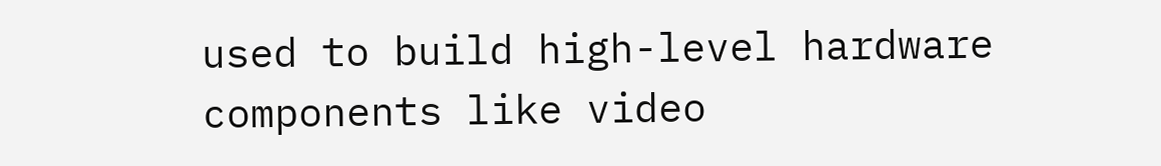used to build high-level hardware components like video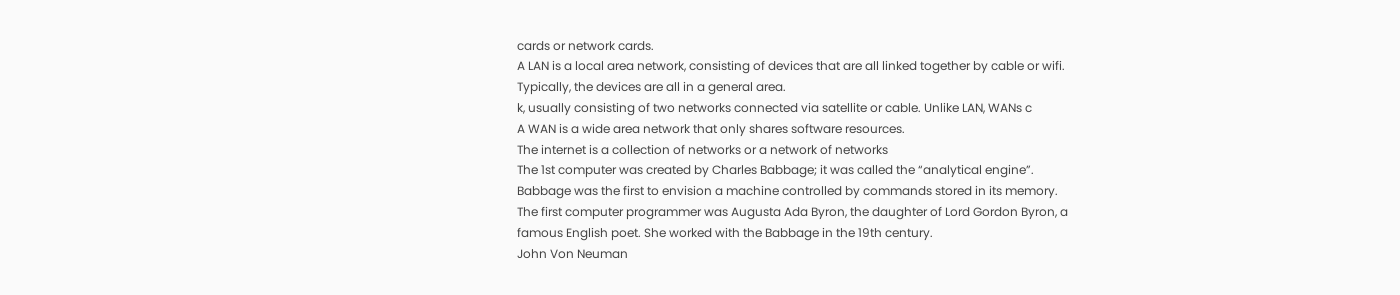cards or network cards.
A LAN is a local area network, consisting of devices that are all linked together by cable or wifi.
Typically, the devices are all in a general area.
k, usually consisting of two networks connected via satellite or cable. Unlike LAN, WANs c
A WAN is a wide area network that only shares software resources.
The internet is a collection of networks or a network of networks
The 1st computer was created by Charles Babbage; it was called the “analytical engine”.
Babbage was the first to envision a machine controlled by commands stored in its memory.
The first computer programmer was Augusta Ada Byron, the daughter of Lord Gordon Byron, a
famous English poet. She worked with the Babbage in the 19th century.
John Von Neuman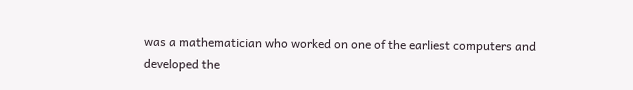was a mathematician who worked on one of the earliest computers and
developed the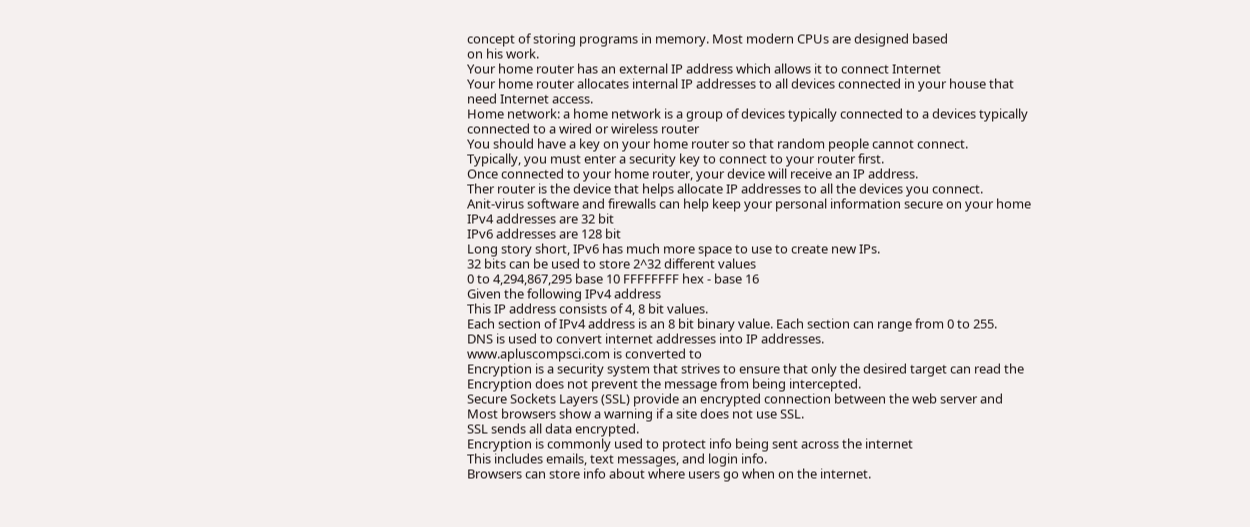concept of storing programs in memory. Most modern CPUs are designed based
on his work.
Your home router has an external IP address which allows it to connect Internet
Your home router allocates internal IP addresses to all devices connected in your house that
need Internet access.
Home network: a home network is a group of devices typically connected to a devices typically
connected to a wired or wireless router
You should have a key on your home router so that random people cannot connect.
Typically, you must enter a security key to connect to your router first.
Once connected to your home router, your device will receive an IP address.
Ther router is the device that helps allocate IP addresses to all the devices you connect.
Anit-virus software and firewalls can help keep your personal information secure on your home
IPv4 addresses are 32 bit
IPv6 addresses are 128 bit
Long story short, IPv6 has much more space to use to create new IPs.
32 bits can be used to store 2^32 different values
0 to 4,294,867,295 base 10 FFFFFFFF hex - base 16
Given the following IPv4 address
This IP address consists of 4, 8 bit values.
Each section of IPv4 address is an 8 bit binary value. Each section can range from 0 to 255.
DNS is used to convert internet addresses into IP addresses.
www.apluscompsci.com is converted to
Encryption is a security system that strives to ensure that only the desired target can read the
Encryption does not prevent the message from being intercepted.
Secure Sockets Layers (SSL) provide an encrypted connection between the web server and
Most browsers show a warning if a site does not use SSL.
SSL sends all data encrypted.
Encryption is commonly used to protect info being sent across the internet
This includes emails, text messages, and login info.
Browsers can store info about where users go when on the internet.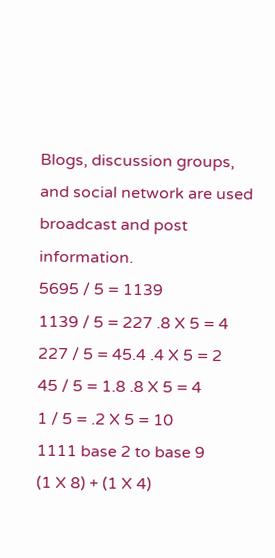Blogs, discussion groups, and social network are used broadcast and post information.
5695 / 5 = 1139
1139 / 5 = 227 .8 X 5 = 4
227 / 5 = 45.4 .4 X 5 = 2
45 / 5 = 1.8 .8 X 5 = 4
1 / 5 = .2 X 5 = 10
1111 base 2 to base 9
(1 X 8) + (1 X 4)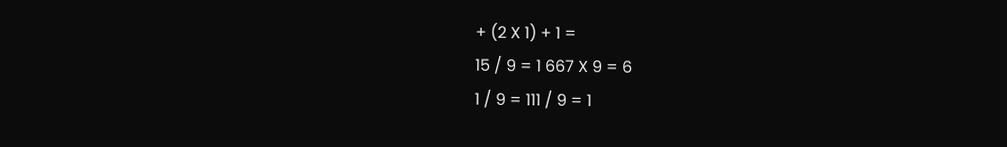+ (2 X 1) + 1 =
15 / 9 = 1 667 X 9 = 6
1 / 9 = 111 / 9 = 1